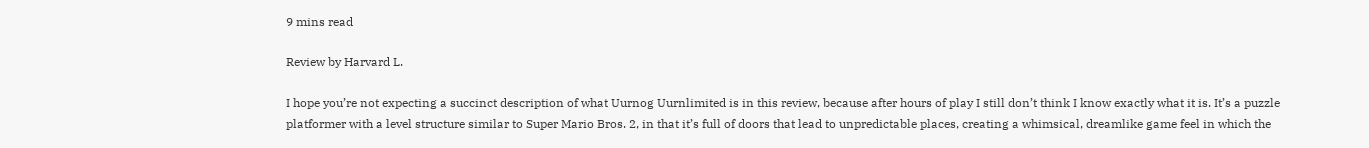9 mins read

Review by Harvard L.

I hope you’re not expecting a succinct description of what Uurnog Uurnlimited is in this review, because after hours of play I still don’t think I know exactly what it is. It’s a puzzle platformer with a level structure similar to Super Mario Bros. 2, in that it’s full of doors that lead to unpredictable places, creating a whimsical, dreamlike game feel in which the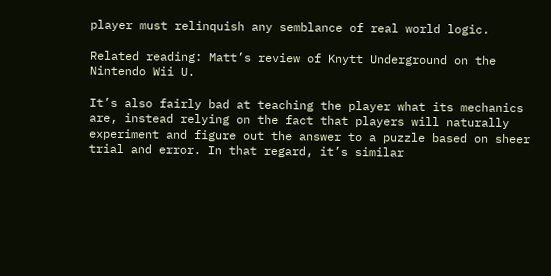player must relinquish any semblance of real world logic.

Related reading: Matt’s review of Knytt Underground on the Nintendo Wii U.

It’s also fairly bad at teaching the player what its mechanics are, instead relying on the fact that players will naturally experiment and figure out the answer to a puzzle based on sheer trial and error. In that regard, it’s similar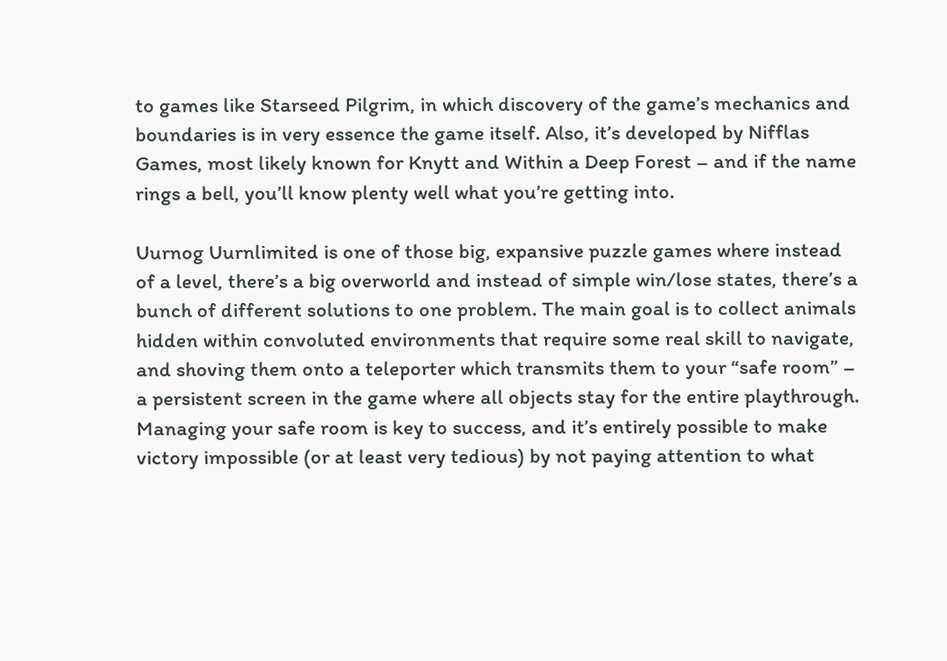to games like Starseed Pilgrim, in which discovery of the game’s mechanics and boundaries is in very essence the game itself. Also, it’s developed by Nifflas Games, most likely known for Knytt and Within a Deep Forest – and if the name rings a bell, you’ll know plenty well what you’re getting into.

Uurnog Uurnlimited is one of those big, expansive puzzle games where instead of a level, there’s a big overworld and instead of simple win/lose states, there’s a bunch of different solutions to one problem. The main goal is to collect animals hidden within convoluted environments that require some real skill to navigate, and shoving them onto a teleporter which transmits them to your “safe room” – a persistent screen in the game where all objects stay for the entire playthrough. Managing your safe room is key to success, and it’s entirely possible to make victory impossible (or at least very tedious) by not paying attention to what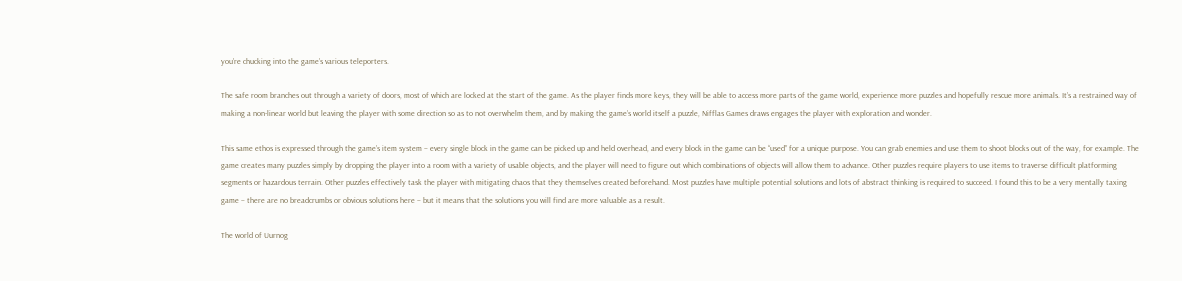you’re chucking into the game’s various teleporters.

The safe room branches out through a variety of doors, most of which are locked at the start of the game. As the player finds more keys, they will be able to access more parts of the game world, experience more puzzles and hopefully rescue more animals. It’s a restrained way of making a non-linear world but leaving the player with some direction so as to not overwhelm them, and by making the game’s world itself a puzzle, Nifflas Games draws engages the player with exploration and wonder.

This same ethos is expressed through the game’s item system – every single block in the game can be picked up and held overhead, and every block in the game can be “used” for a unique purpose. You can grab enemies and use them to shoot blocks out of the way, for example. The game creates many puzzles simply by dropping the player into a room with a variety of usable objects, and the player will need to figure out which combinations of objects will allow them to advance. Other puzzles require players to use items to traverse difficult platforming segments or hazardous terrain. Other puzzles effectively task the player with mitigating chaos that they themselves created beforehand. Most puzzles have multiple potential solutions and lots of abstract thinking is required to succeed. I found this to be a very mentally taxing game – there are no breadcrumbs or obvious solutions here – but it means that the solutions you will find are more valuable as a result.

The world of Uurnog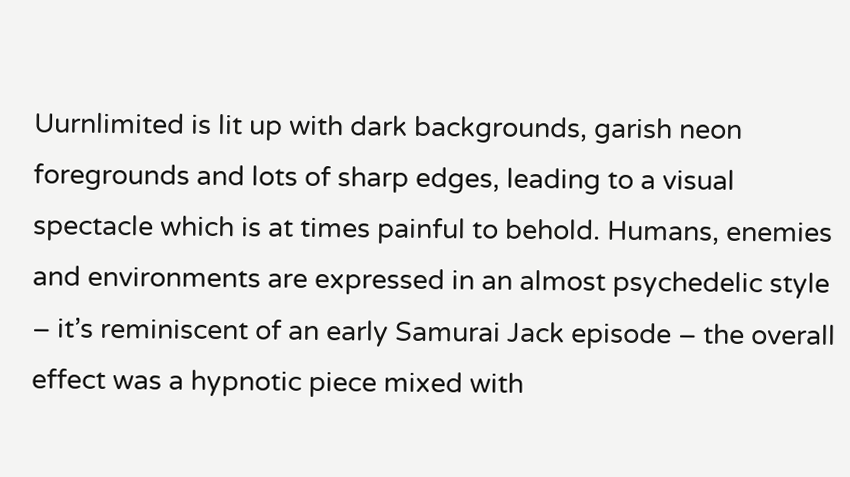Uurnlimited is lit up with dark backgrounds, garish neon foregrounds and lots of sharp edges, leading to a visual spectacle which is at times painful to behold. Humans, enemies and environments are expressed in an almost psychedelic style – it’s reminiscent of an early Samurai Jack episode – the overall effect was a hypnotic piece mixed with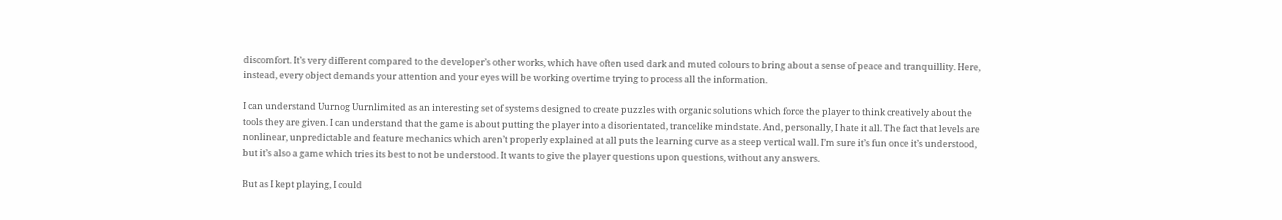discomfort. It’s very different compared to the developer’s other works, which have often used dark and muted colours to bring about a sense of peace and tranquillity. Here, instead, every object demands your attention and your eyes will be working overtime trying to process all the information.

I can understand Uurnog Uurnlimited as an interesting set of systems designed to create puzzles with organic solutions which force the player to think creatively about the tools they are given. I can understand that the game is about putting the player into a disorientated, trancelike mindstate. And, personally, I hate it all. The fact that levels are nonlinear, unpredictable and feature mechanics which aren’t properly explained at all puts the learning curve as a steep vertical wall. I’m sure it’s fun once it’s understood, but it’s also a game which tries its best to not be understood. It wants to give the player questions upon questions, without any answers.

But as I kept playing, I could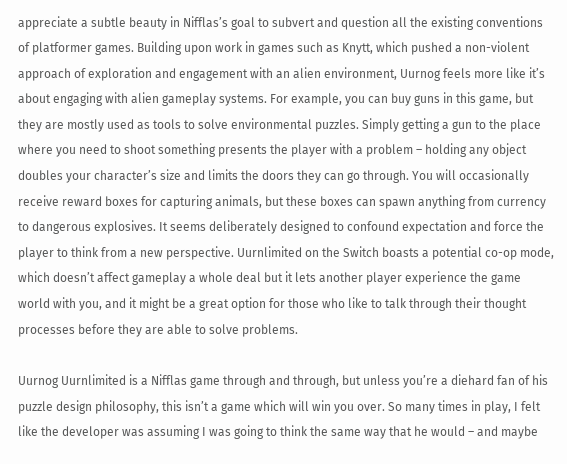appreciate a subtle beauty in Nifflas’s goal to subvert and question all the existing conventions of platformer games. Building upon work in games such as Knytt, which pushed a non-violent approach of exploration and engagement with an alien environment, Uurnog feels more like it’s about engaging with alien gameplay systems. For example, you can buy guns in this game, but they are mostly used as tools to solve environmental puzzles. Simply getting a gun to the place where you need to shoot something presents the player with a problem – holding any object doubles your character’s size and limits the doors they can go through. You will occasionally receive reward boxes for capturing animals, but these boxes can spawn anything from currency to dangerous explosives. It seems deliberately designed to confound expectation and force the player to think from a new perspective. Uurnlimited on the Switch boasts a potential co-op mode, which doesn’t affect gameplay a whole deal but it lets another player experience the game world with you, and it might be a great option for those who like to talk through their thought processes before they are able to solve problems.

Uurnog Uurnlimited is a Nifflas game through and through, but unless you’re a diehard fan of his puzzle design philosophy, this isn’t a game which will win you over. So many times in play, I felt like the developer was assuming I was going to think the same way that he would – and maybe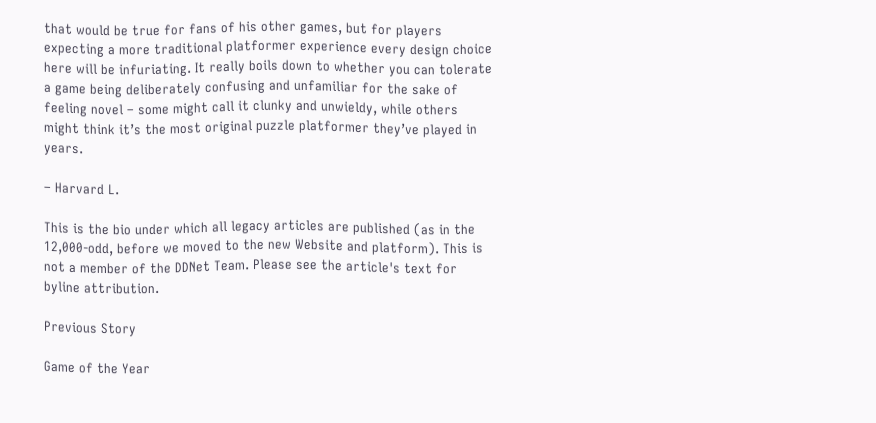that would be true for fans of his other games, but for players expecting a more traditional platformer experience every design choice here will be infuriating. It really boils down to whether you can tolerate a game being deliberately confusing and unfamiliar for the sake of feeling novel – some might call it clunky and unwieldy, while others might think it’s the most original puzzle platformer they’ve played in years.

– Harvard L.

This is the bio under which all legacy articles are published (as in the 12,000-odd, before we moved to the new Website and platform). This is not a member of the DDNet Team. Please see the article's text for byline attribution.

Previous Story

Game of the Year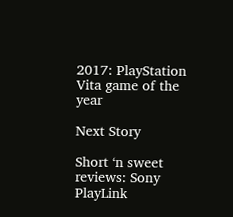2017: PlayStation Vita game of the year

Next Story

Short ‘n sweet reviews: Sony PlayLink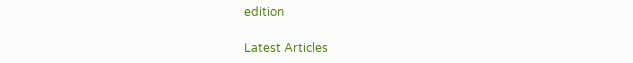edition

Latest Articles